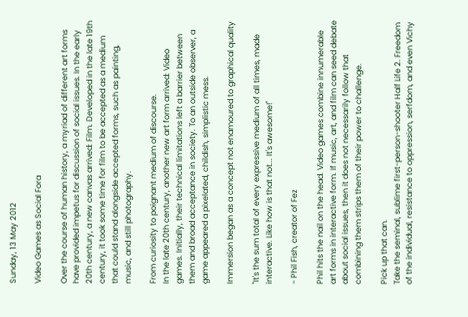Sunday, 13 May 2012

Video Games as Social Fora

Over the course of human history, a myriad of different art forms have provided impetus for discussion of social issues. In the early 20th century, a new canvas arrived: Film. Developed in the late 19th century, it took some time for film to be accepted as a medium that could stand alongside accepted forms, such as painting, music, and still photography.

From curiosity to poignant medium of discourse.
In the late 20th century, another new art form arrived: Video games. Initially, their technical limitations left a barrier between them and broad acceptance in society. To an outside observer, a game appeared a pixelated, childish, simplistic mess.

Immersion began as a concept not enamoured to graphical quality

"It's the sum total of every expressive medium of all times, made interactive. Like how is that not... It's awesome!"

- Phil Fish, creator of Fez

Phil hits the nail on the head. Video games combine innumerable art forms in interactive form. If music, art, and film can seed debate about social issues, then it does not necessarily follow that combining them strips them of their power to challenge.

Pick up that can.
Take the seminal, sublime first-person-shooter Half Life 2. Freedom of the individual, resistance to oppression, serfdom, and even Vichy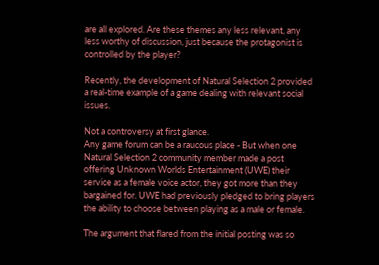are all explored. Are these themes any less relevant, any less worthy of discussion, just because the protagonist is controlled by the player?

Recently, the development of Natural Selection 2 provided a real-time example of a game dealing with relevant social issues.

Not a controversy at first glance.
Any game forum can be a raucous place - But when one Natural Selection 2 community member made a post offering Unknown Worlds Entertainment (UWE) their service as a female voice actor, they got more than they bargained for. UWE had previously pledged to bring players the ability to choose between playing as a male or female.

The argument that flared from the initial posting was so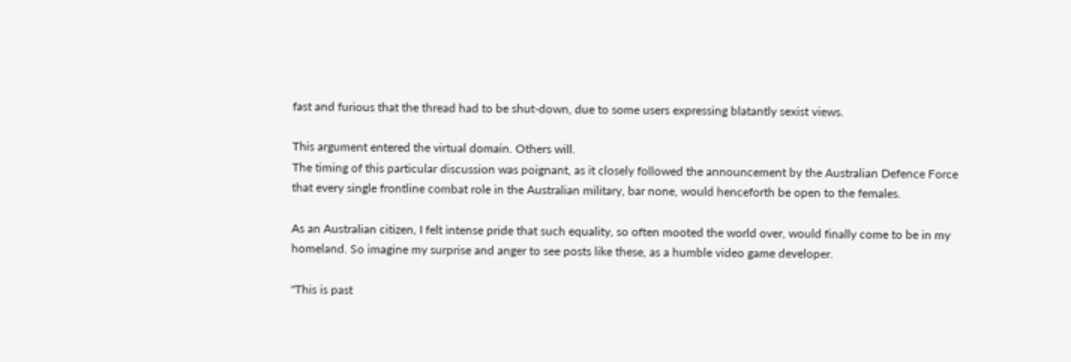fast and furious that the thread had to be shut-down, due to some users expressing blatantly sexist views.

This argument entered the virtual domain. Others will.
The timing of this particular discussion was poignant, as it closely followed the announcement by the Australian Defence Force that every single frontline combat role in the Australian military, bar none, would henceforth be open to the females.

As an Australian citizen, I felt intense pride that such equality, so often mooted the world over, would finally come to be in my homeland. So imagine my surprise and anger to see posts like these, as a humble video game developer.

"This is past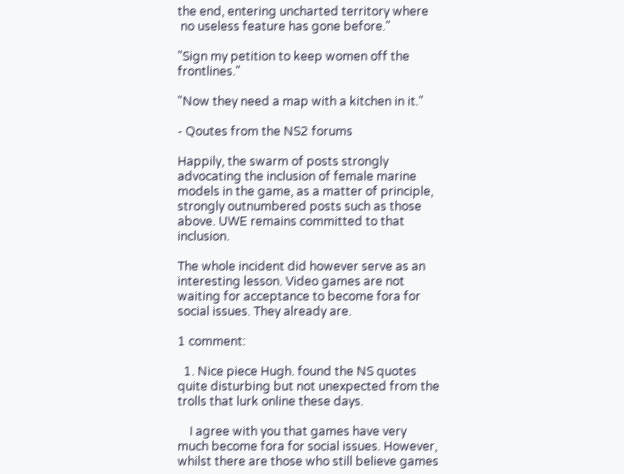the end, entering uncharted territory where
 no useless feature has gone before."

"Sign my petition to keep women off the frontlines."

"Now they need a map with a kitchen in it."

- Qoutes from the NS2 forums

Happily, the swarm of posts strongly advocating the inclusion of female marine models in the game, as a matter of principle, strongly outnumbered posts such as those above. UWE remains committed to that inclusion.

The whole incident did however serve as an interesting lesson. Video games are not waiting for acceptance to become fora for social issues. They already are.

1 comment:

  1. Nice piece Hugh. found the NS quotes quite disturbing but not unexpected from the trolls that lurk online these days.

    I agree with you that games have very much become fora for social issues. However, whilst there are those who still believe games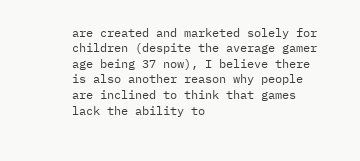are created and marketed solely for children (despite the average gamer age being 37 now), I believe there is also another reason why people are inclined to think that games lack the ability to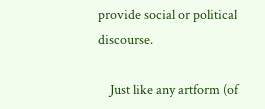provide social or political discourse.

    Just like any artform (of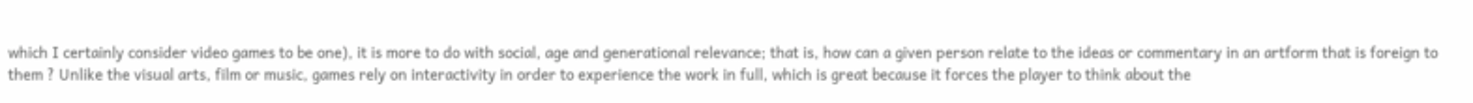which I certainly consider video games to be one), it is more to do with social, age and generational relevance; that is, how can a given person relate to the ideas or commentary in an artform that is foreign to them ? Unlike the visual arts, film or music, games rely on interactivity in order to experience the work in full, which is great because it forces the player to think about the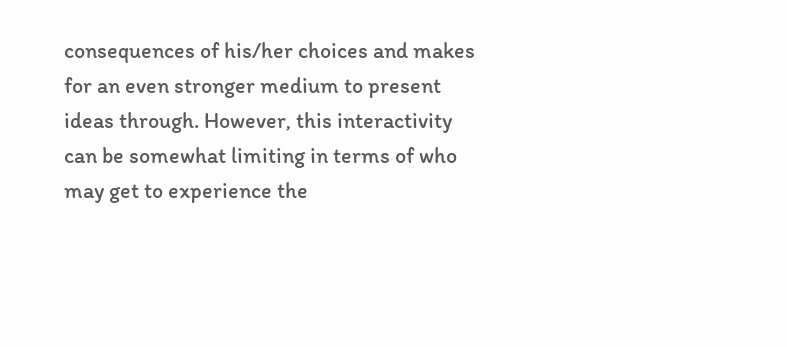consequences of his/her choices and makes for an even stronger medium to present ideas through. However, this interactivity can be somewhat limiting in terms of who may get to experience the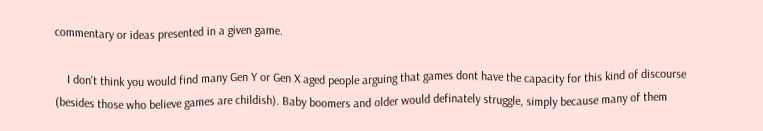commentary or ideas presented in a given game.

    I don't think you would find many Gen Y or Gen X aged people arguing that games dont have the capacity for this kind of discourse (besides those who believe games are childish). Baby boomers and older would definately struggle, simply because many of them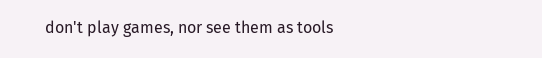don't play games, nor see them as tools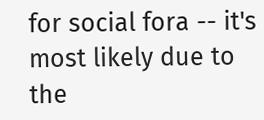for social fora -- it's most likely due to the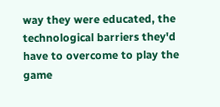way they were educated, the technological barriers they'd have to overcome to play the game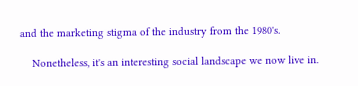and the marketing stigma of the industry from the 1980's.

    Nonetheless, it's an interesting social landscape we now live in.